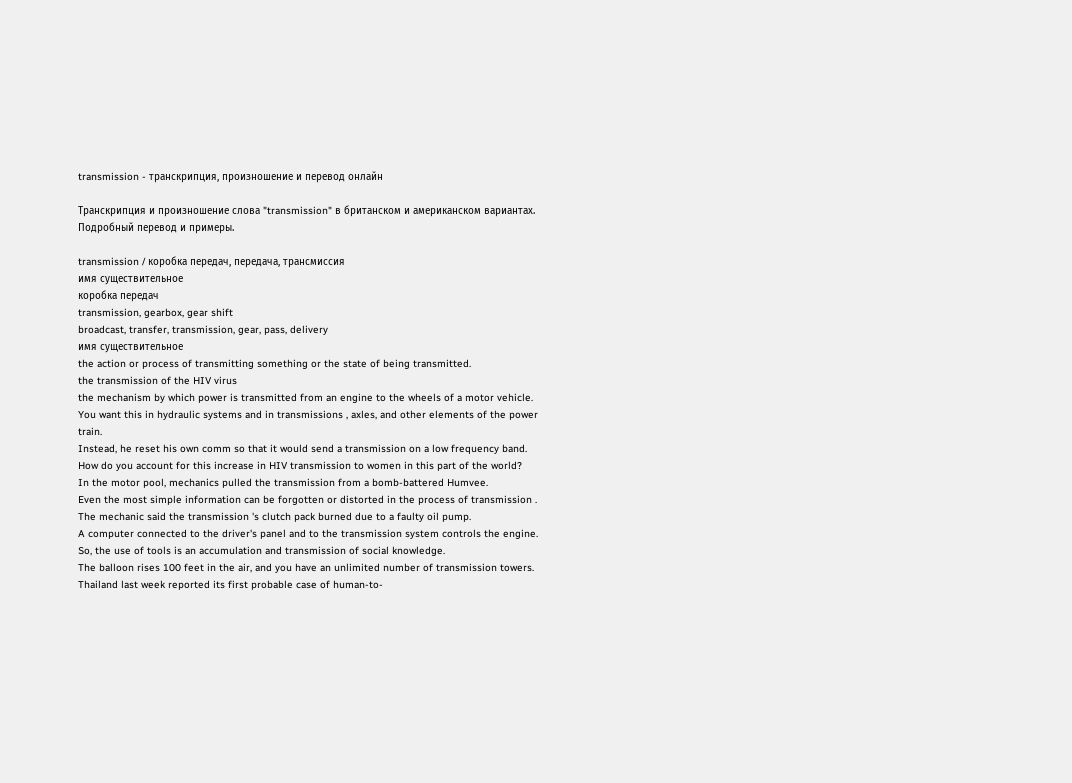transmission - транскрипция, произношение и перевод онлайн

Транскрипция и произношение слова "transmission" в британском и американском вариантах. Подробный перевод и примеры.

transmission / коробка передач, передача, трансмиссия
имя существительное
коробка передач
transmission, gearbox, gear shift
broadcast, transfer, transmission, gear, pass, delivery
имя существительное
the action or process of transmitting something or the state of being transmitted.
the transmission of the HIV virus
the mechanism by which power is transmitted from an engine to the wheels of a motor vehicle.
You want this in hydraulic systems and in transmissions , axles, and other elements of the power train.
Instead, he reset his own comm so that it would send a transmission on a low frequency band.
How do you account for this increase in HIV transmission to women in this part of the world?
In the motor pool, mechanics pulled the transmission from a bomb-battered Humvee.
Even the most simple information can be forgotten or distorted in the process of transmission .
The mechanic said the transmission 's clutch pack burned due to a faulty oil pump.
A computer connected to the driver's panel and to the transmission system controls the engine.
So, the use of tools is an accumulation and transmission of social knowledge.
The balloon rises 100 feet in the air, and you have an unlimited number of transmission towers.
Thailand last week reported its first probable case of human-to-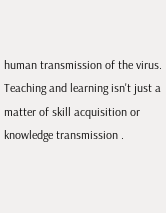human transmission of the virus.
Teaching and learning isn't just a matter of skill acquisition or knowledge transmission .